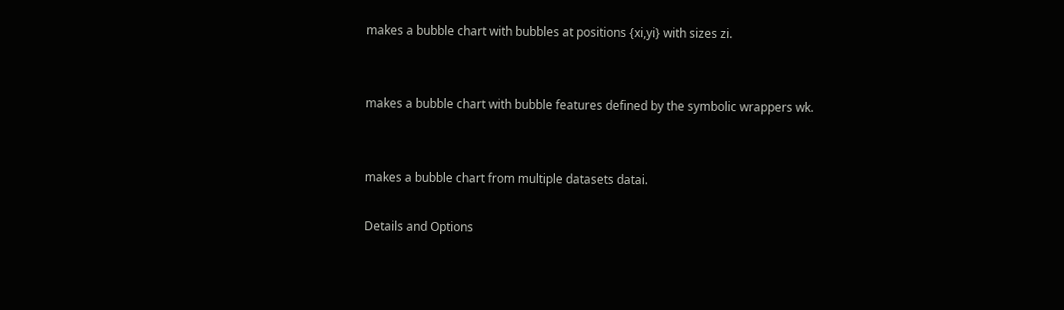makes a bubble chart with bubbles at positions {xi,yi} with sizes zi.


makes a bubble chart with bubble features defined by the symbolic wrappers wk.


makes a bubble chart from multiple datasets datai.

Details and Options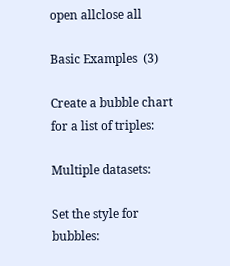open allclose all

Basic Examples  (3)

Create a bubble chart for a list of triples:

Multiple datasets:

Set the style for bubbles: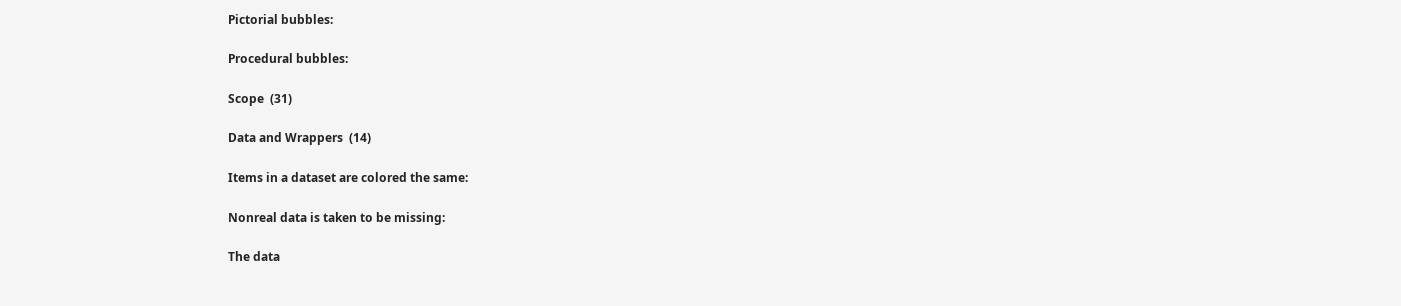Pictorial bubbles:

Procedural bubbles:

Scope  (31)

Data and Wrappers  (14)

Items in a dataset are colored the same:

Nonreal data is taken to be missing:

The data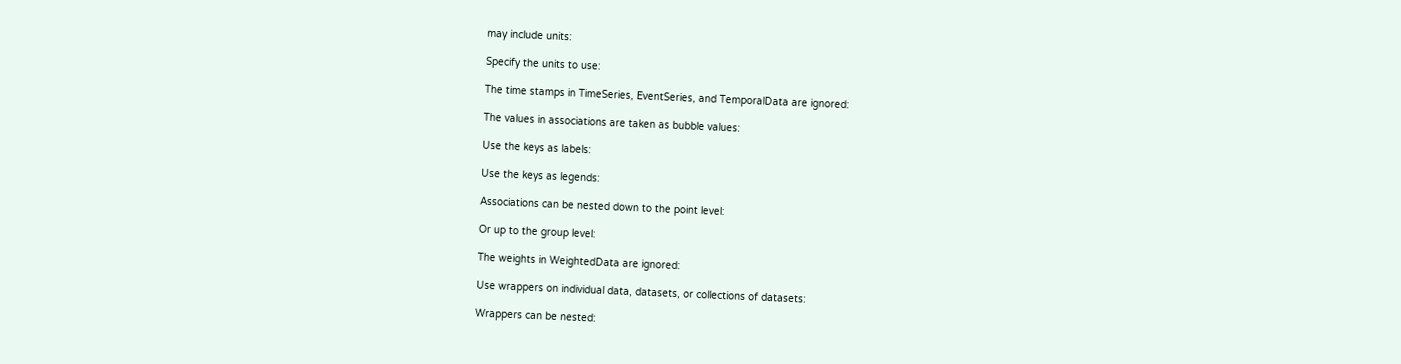may include units:

Specify the units to use:

The time stamps in TimeSeries, EventSeries, and TemporalData are ignored:

The values in associations are taken as bubble values:

Use the keys as labels:

Use the keys as legends:

Associations can be nested down to the point level:

Or up to the group level:

The weights in WeightedData are ignored:

Use wrappers on individual data, datasets, or collections of datasets:

Wrappers can be nested: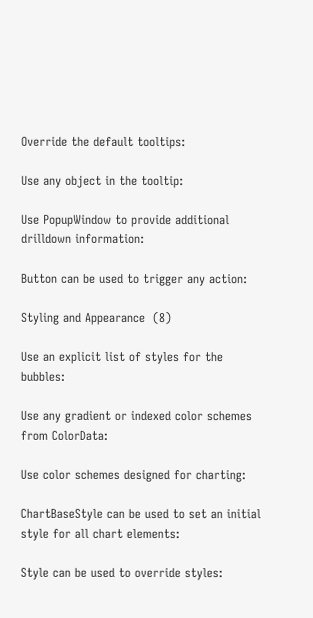Override the default tooltips:

Use any object in the tooltip:

Use PopupWindow to provide additional drilldown information:

Button can be used to trigger any action:

Styling and Appearance  (8)

Use an explicit list of styles for the bubbles:

Use any gradient or indexed color schemes from ColorData:

Use color schemes designed for charting:

ChartBaseStyle can be used to set an initial style for all chart elements:

Style can be used to override styles: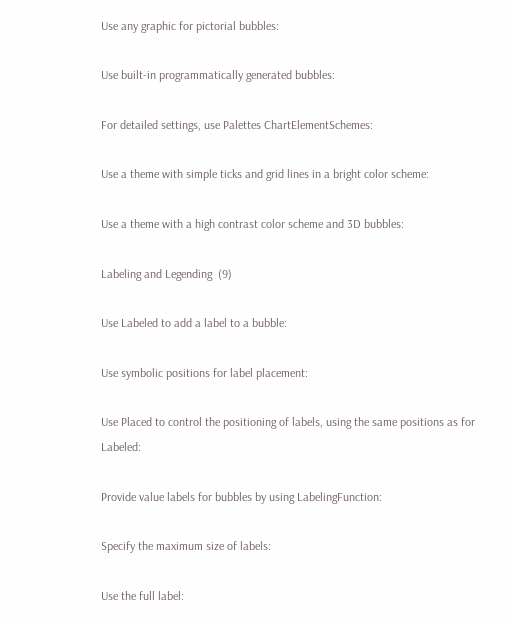Use any graphic for pictorial bubbles:

Use built-in programmatically generated bubbles:

For detailed settings, use Palettes ChartElementSchemes:

Use a theme with simple ticks and grid lines in a bright color scheme:

Use a theme with a high contrast color scheme and 3D bubbles:

Labeling and Legending  (9)

Use Labeled to add a label to a bubble:

Use symbolic positions for label placement:

Use Placed to control the positioning of labels, using the same positions as for Labeled:

Provide value labels for bubbles by using LabelingFunction:

Specify the maximum size of labels:

Use the full label: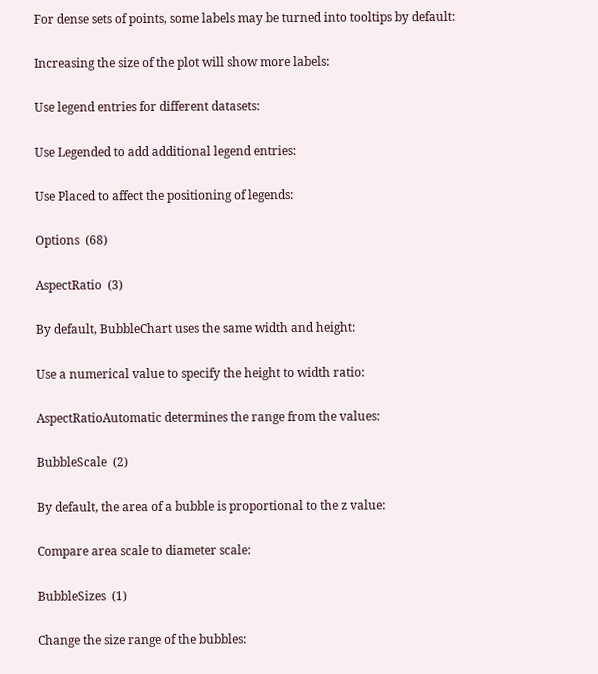For dense sets of points, some labels may be turned into tooltips by default:

Increasing the size of the plot will show more labels:

Use legend entries for different datasets:

Use Legended to add additional legend entries:

Use Placed to affect the positioning of legends:

Options  (68)

AspectRatio  (3)

By default, BubbleChart uses the same width and height:

Use a numerical value to specify the height to width ratio:

AspectRatioAutomatic determines the range from the values:

BubbleScale  (2)

By default, the area of a bubble is proportional to the z value:

Compare area scale to diameter scale:

BubbleSizes  (1)

Change the size range of the bubbles: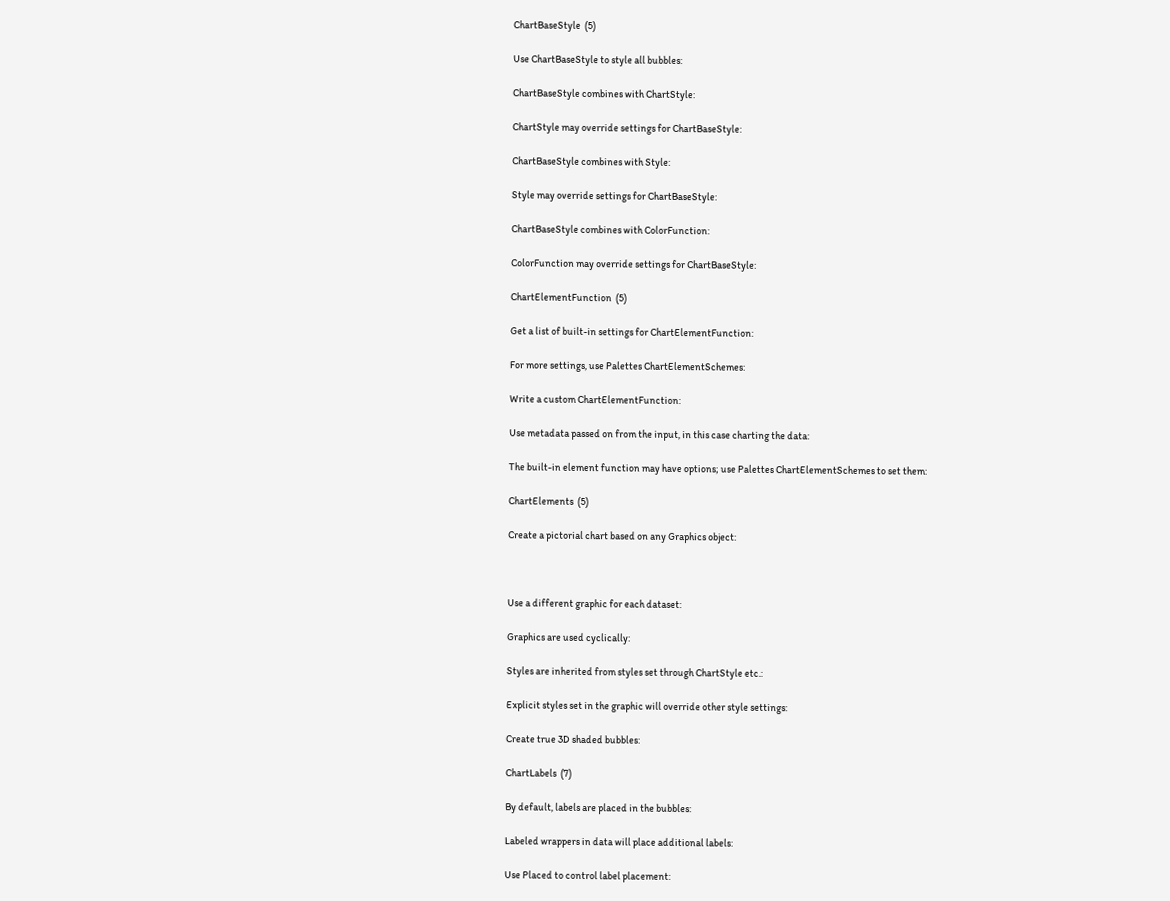ChartBaseStyle  (5)

Use ChartBaseStyle to style all bubbles:

ChartBaseStyle combines with ChartStyle:

ChartStyle may override settings for ChartBaseStyle:

ChartBaseStyle combines with Style:

Style may override settings for ChartBaseStyle:

ChartBaseStyle combines with ColorFunction:

ColorFunction may override settings for ChartBaseStyle:

ChartElementFunction  (5)

Get a list of built-in settings for ChartElementFunction:

For more settings, use Palettes ChartElementSchemes:

Write a custom ChartElementFunction:

Use metadata passed on from the input, in this case charting the data:

The built-in element function may have options; use Palettes ChartElementSchemes to set them:

ChartElements  (5)

Create a pictorial chart based on any Graphics object:



Use a different graphic for each dataset:

Graphics are used cyclically:

Styles are inherited from styles set through ChartStyle etc.:

Explicit styles set in the graphic will override other style settings:

Create true 3D shaded bubbles:

ChartLabels  (7)

By default, labels are placed in the bubbles:

Labeled wrappers in data will place additional labels:

Use Placed to control label placement: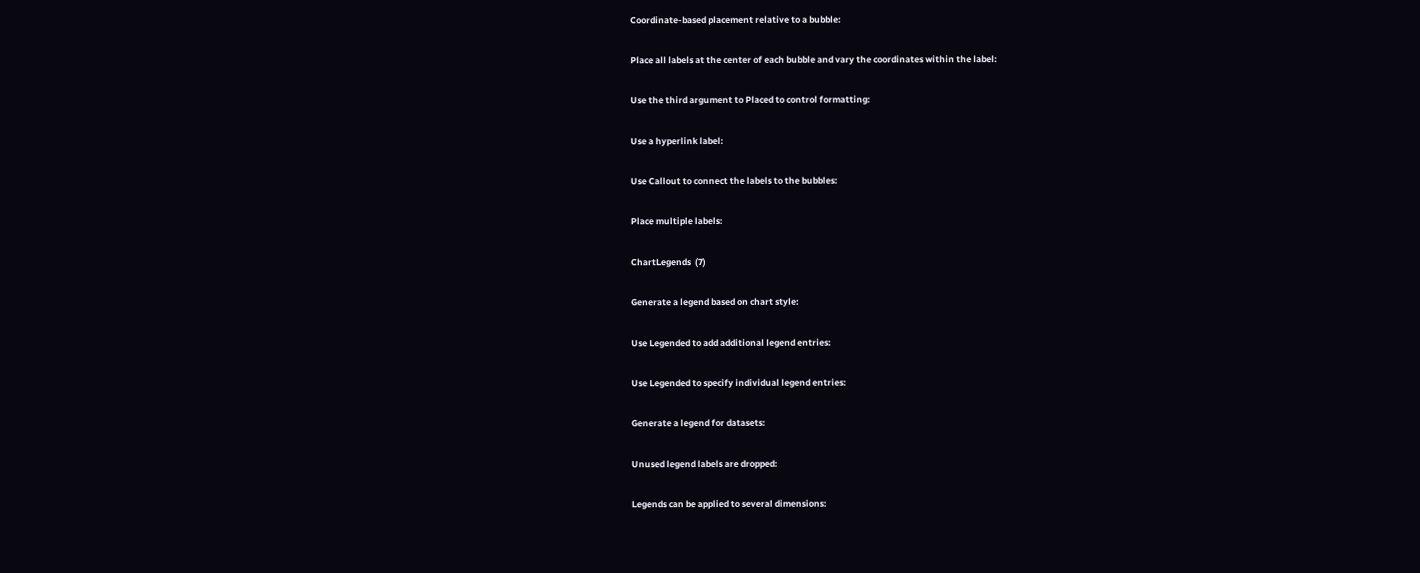Coordinate-based placement relative to a bubble:

Place all labels at the center of each bubble and vary the coordinates within the label:

Use the third argument to Placed to control formatting:

Use a hyperlink label:

Use Callout to connect the labels to the bubbles:

Place multiple labels:

ChartLegends  (7)

Generate a legend based on chart style:

Use Legended to add additional legend entries:

Use Legended to specify individual legend entries:

Generate a legend for datasets:

Unused legend labels are dropped:

Legends can be applied to several dimensions: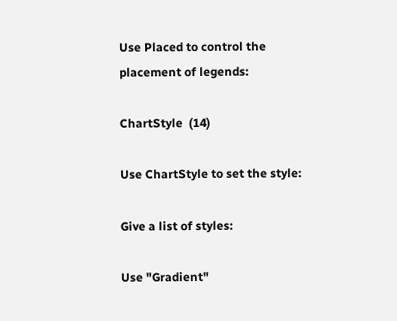Use Placed to control the placement of legends:

ChartStyle  (14)

Use ChartStyle to set the style:

Give a list of styles:

Use "Gradient"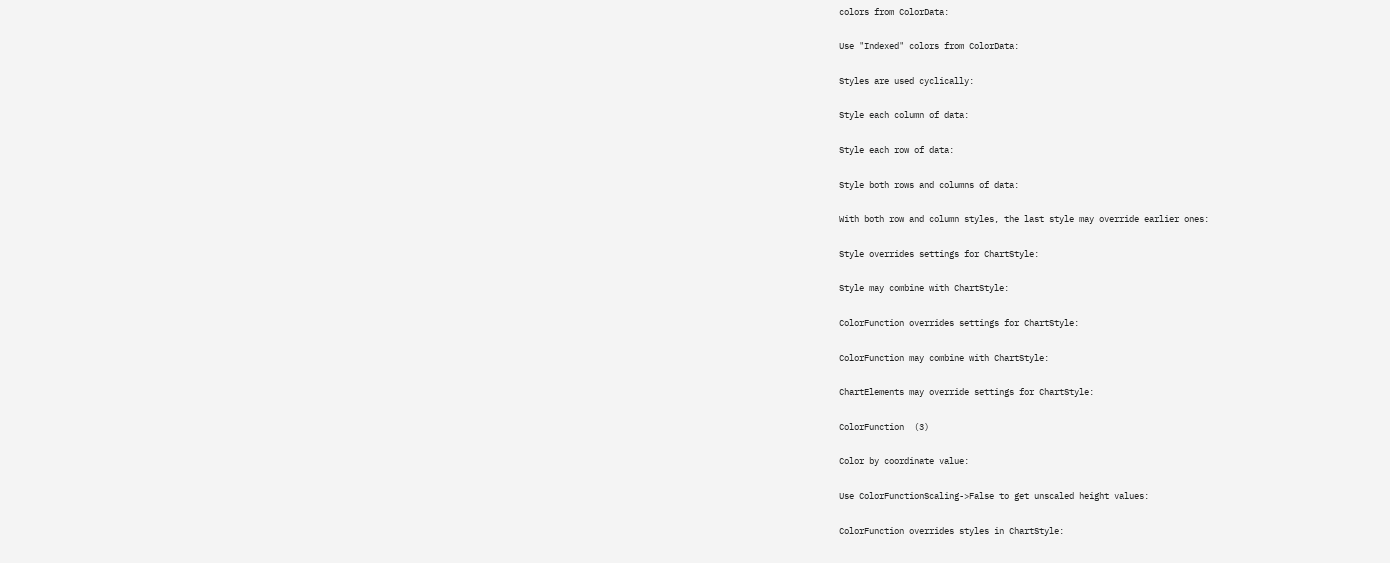colors from ColorData:

Use "Indexed" colors from ColorData:

Styles are used cyclically:

Style each column of data:

Style each row of data:

Style both rows and columns of data:

With both row and column styles, the last style may override earlier ones:

Style overrides settings for ChartStyle:

Style may combine with ChartStyle:

ColorFunction overrides settings for ChartStyle:

ColorFunction may combine with ChartStyle:

ChartElements may override settings for ChartStyle:

ColorFunction  (3)

Color by coordinate value:

Use ColorFunctionScaling->False to get unscaled height values:

ColorFunction overrides styles in ChartStyle: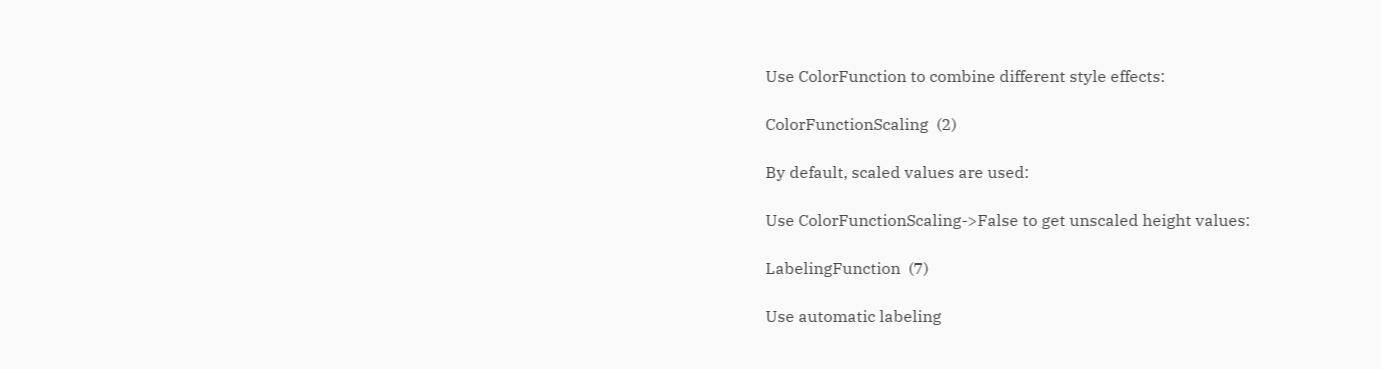Use ColorFunction to combine different style effects:

ColorFunctionScaling  (2)

By default, scaled values are used:

Use ColorFunctionScaling->False to get unscaled height values:

LabelingFunction  (7)

Use automatic labeling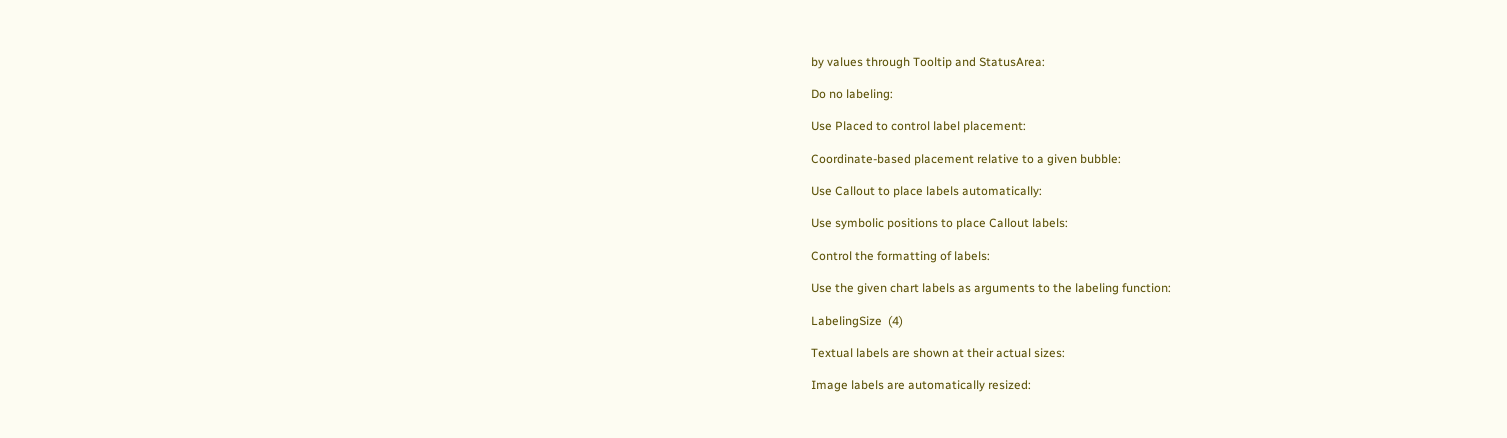by values through Tooltip and StatusArea:

Do no labeling:

Use Placed to control label placement:

Coordinate-based placement relative to a given bubble:

Use Callout to place labels automatically:

Use symbolic positions to place Callout labels:

Control the formatting of labels:

Use the given chart labels as arguments to the labeling function:

LabelingSize  (4)

Textual labels are shown at their actual sizes:

Image labels are automatically resized: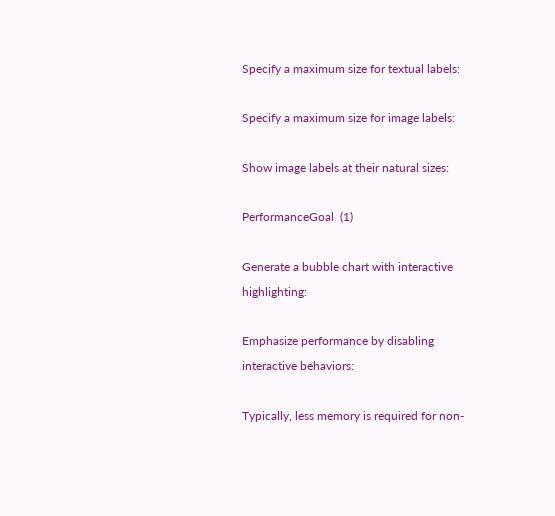Specify a maximum size for textual labels:

Specify a maximum size for image labels:

Show image labels at their natural sizes:

PerformanceGoal  (1)

Generate a bubble chart with interactive highlighting:

Emphasize performance by disabling interactive behaviors:

Typically, less memory is required for non-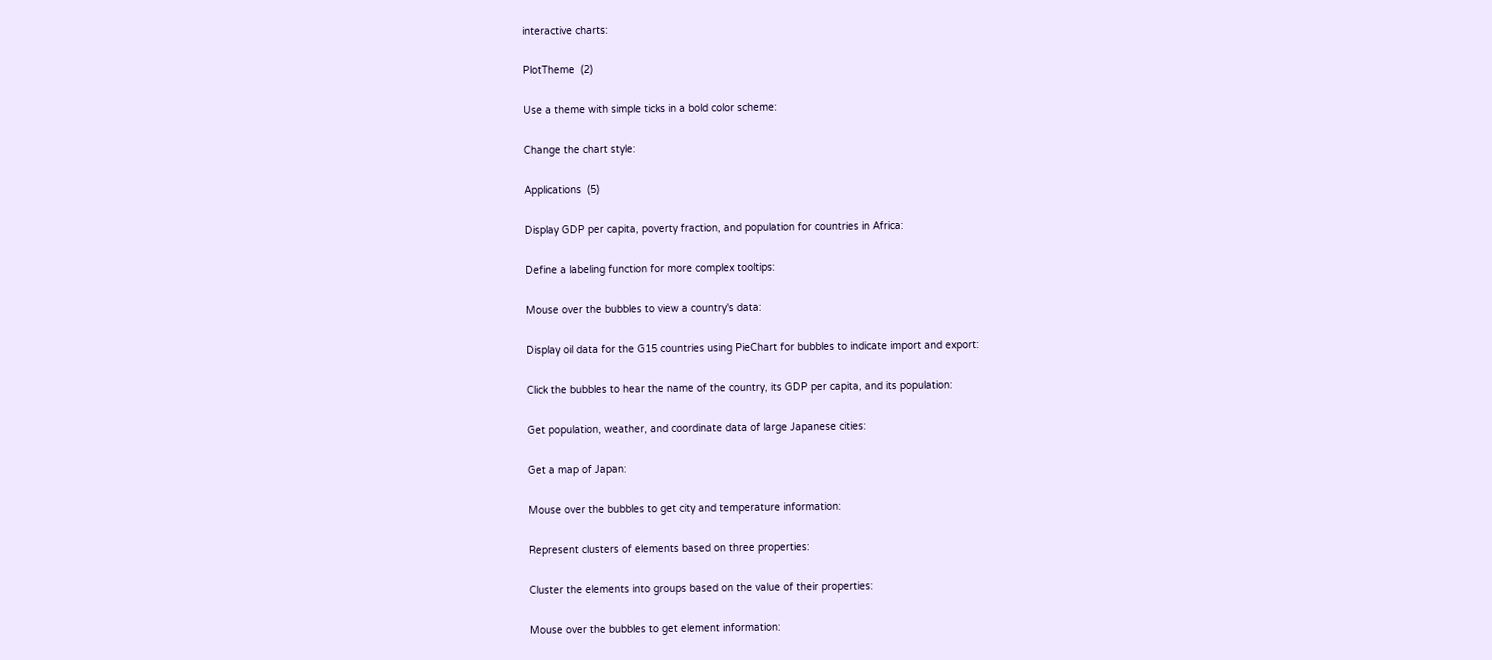interactive charts:

PlotTheme  (2)

Use a theme with simple ticks in a bold color scheme:

Change the chart style:

Applications  (5)

Display GDP per capita, poverty fraction, and population for countries in Africa:

Define a labeling function for more complex tooltips:

Mouse over the bubbles to view a country's data:

Display oil data for the G15 countries using PieChart for bubbles to indicate import and export:

Click the bubbles to hear the name of the country, its GDP per capita, and its population:

Get population, weather, and coordinate data of large Japanese cities:

Get a map of Japan:

Mouse over the bubbles to get city and temperature information:

Represent clusters of elements based on three properties:

Cluster the elements into groups based on the value of their properties:

Mouse over the bubbles to get element information: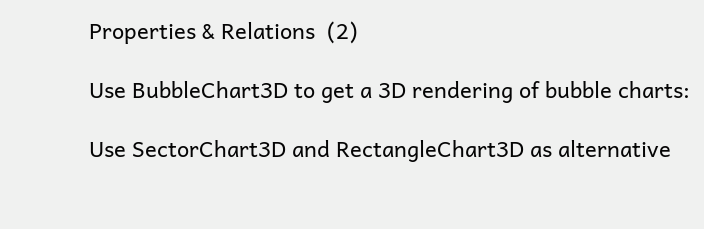Properties & Relations  (2)

Use BubbleChart3D to get a 3D rendering of bubble charts:

Use SectorChart3D and RectangleChart3D as alternative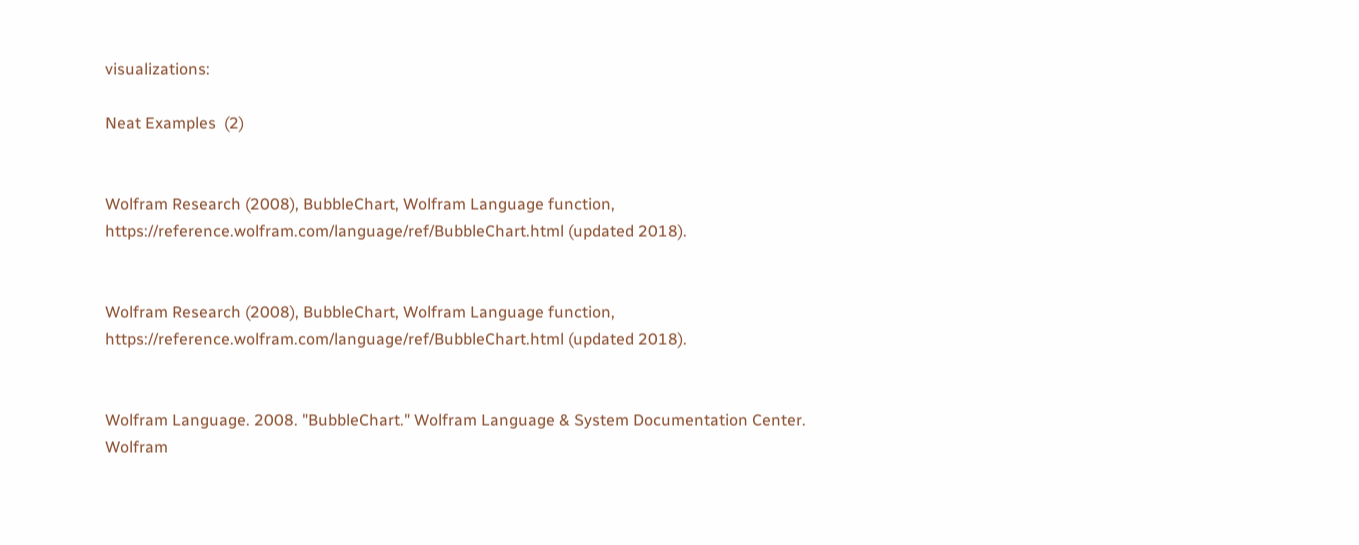visualizations:

Neat Examples  (2)


Wolfram Research (2008), BubbleChart, Wolfram Language function, https://reference.wolfram.com/language/ref/BubbleChart.html (updated 2018).


Wolfram Research (2008), BubbleChart, Wolfram Language function, https://reference.wolfram.com/language/ref/BubbleChart.html (updated 2018).


Wolfram Language. 2008. "BubbleChart." Wolfram Language & System Documentation Center. Wolfram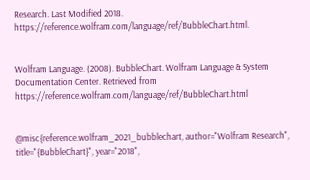Research. Last Modified 2018. https://reference.wolfram.com/language/ref/BubbleChart.html.


Wolfram Language. (2008). BubbleChart. Wolfram Language & System Documentation Center. Retrieved from https://reference.wolfram.com/language/ref/BubbleChart.html


@misc{reference.wolfram_2021_bubblechart, author="Wolfram Research", title="{BubbleChart}", year="2018",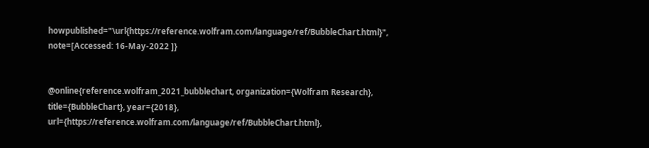howpublished="\url{https://reference.wolfram.com/language/ref/BubbleChart.html}", note=[Accessed: 16-May-2022 ]}


@online{reference.wolfram_2021_bubblechart, organization={Wolfram Research}, title={BubbleChart}, year={2018}, url={https://reference.wolfram.com/language/ref/BubbleChart.html},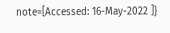note=[Accessed: 16-May-2022 ]}